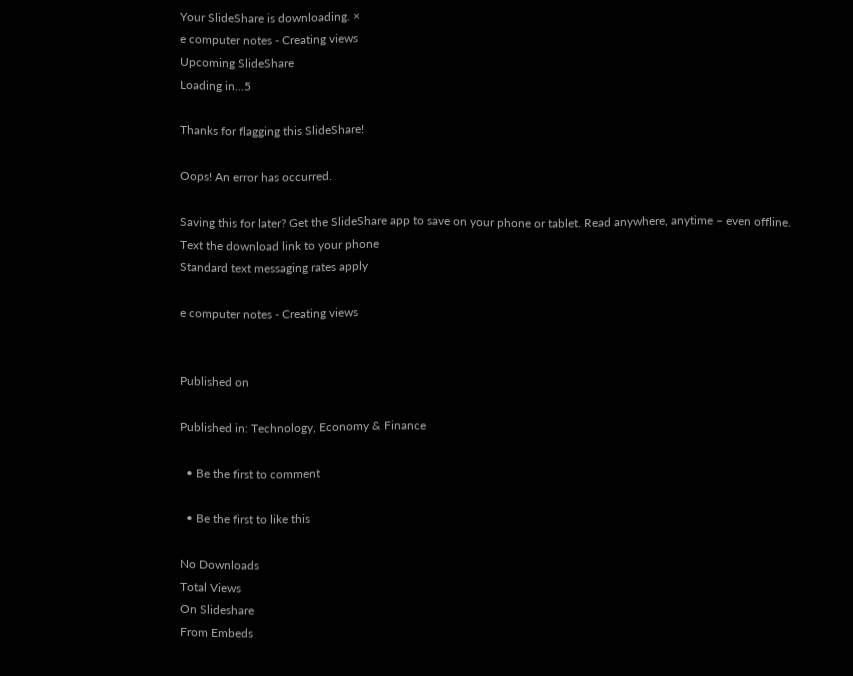Your SlideShare is downloading. ×
e computer notes - Creating views
Upcoming SlideShare
Loading in...5

Thanks for flagging this SlideShare!

Oops! An error has occurred.

Saving this for later? Get the SlideShare app to save on your phone or tablet. Read anywhere, anytime – even offline.
Text the download link to your phone
Standard text messaging rates apply

e computer notes - Creating views


Published on

Published in: Technology, Economy & Finance

  • Be the first to comment

  • Be the first to like this

No Downloads
Total Views
On Slideshare
From Embeds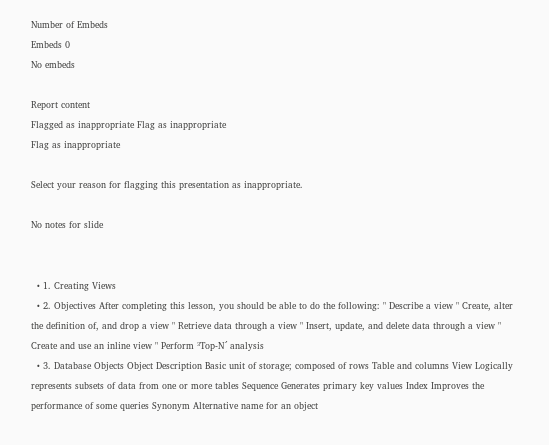Number of Embeds
Embeds 0
No embeds

Report content
Flagged as inappropriate Flag as inappropriate
Flag as inappropriate

Select your reason for flagging this presentation as inappropriate.

No notes for slide


  • 1. Creating Views
  • 2. Objectives After completing this lesson, you should be able to do the following: " Describe a view " Create, alter the definition of, and drop a view " Retrieve data through a view " Insert, update, and delete data through a view " Create and use an inline view " Perform ³Top-N´ analysis
  • 3. Database Objects Object Description Basic unit of storage; composed of rows Table and columns View Logically represents subsets of data from one or more tables Sequence Generates primary key values Index Improves the performance of some queries Synonym Alternative name for an object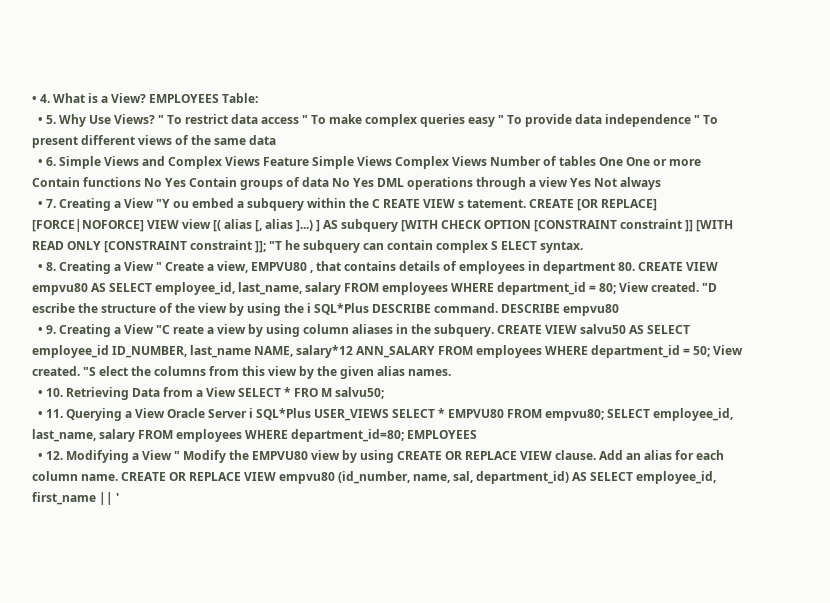• 4. What is a View? EMPLOYEES Table:
  • 5. Why Use Views? " To restrict data access " To make complex queries easy " To provide data independence " To present different views of the same data
  • 6. Simple Views and Complex Views Feature Simple Views Complex Views Number of tables One One or more Contain functions No Yes Contain groups of data No Yes DML operations through a view Yes Not always
  • 7. Creating a View "Y ou embed a subquery within the C REATE VIEW s tatement. CREATE [OR REPLACE] [FORCE|NOFORCE] VIEW view [( alias [, alias ]...) ] AS subquery [WITH CHECK OPTION [CONSTRAINT constraint ]] [WITH READ ONLY [CONSTRAINT constraint ]]; "T he subquery can contain complex S ELECT syntax.
  • 8. Creating a View " Create a view, EMPVU80 , that contains details of employees in department 80. CREATE VIEW empvu80 AS SELECT employee_id, last_name, salary FROM employees WHERE department_id = 80; View created. "D escribe the structure of the view by using the i SQL*Plus DESCRIBE command. DESCRIBE empvu80
  • 9. Creating a View "C reate a view by using column aliases in the subquery. CREATE VIEW salvu50 AS SELECT employee_id ID_NUMBER, last_name NAME, salary*12 ANN_SALARY FROM employees WHERE department_id = 50; View created. "S elect the columns from this view by the given alias names.
  • 10. Retrieving Data from a View SELECT * FRO M salvu50;
  • 11. Querying a View Oracle Server i SQL*Plus USER_VIEWS SELECT * EMPVU80 FROM empvu80; SELECT employee_id, last_name, salary FROM employees WHERE department_id=80; EMPLOYEES
  • 12. Modifying a View " Modify the EMPVU80 view by using CREATE OR REPLACE VIEW clause. Add an alias for each column name. CREATE OR REPLACE VIEW empvu80 (id_number, name, sal, department_id) AS SELECT employee_id, first_name || '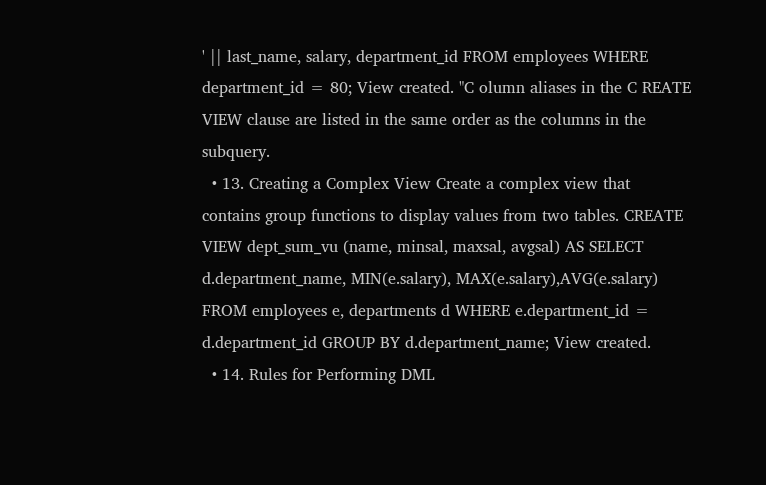' || last_name, salary, department_id FROM employees WHERE department_id = 80; View created. "C olumn aliases in the C REATE VIEW clause are listed in the same order as the columns in the subquery.
  • 13. Creating a Complex View Create a complex view that contains group functions to display values from two tables. CREATE VIEW dept_sum_vu (name, minsal, maxsal, avgsal) AS SELECT d.department_name, MIN(e.salary), MAX(e.salary),AVG(e.salary) FROM employees e, departments d WHERE e.department_id = d.department_id GROUP BY d.department_name; View created.
  • 14. Rules for Performing DML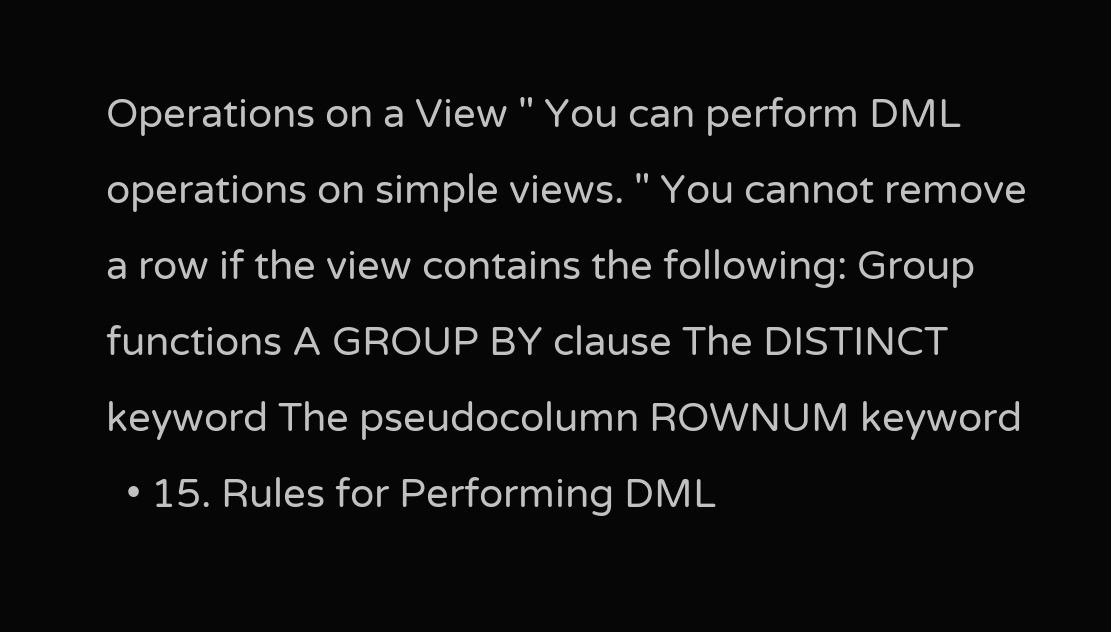Operations on a View " You can perform DML operations on simple views. " You cannot remove a row if the view contains the following: Group functions A GROUP BY clause The DISTINCT keyword The pseudocolumn ROWNUM keyword
  • 15. Rules for Performing DML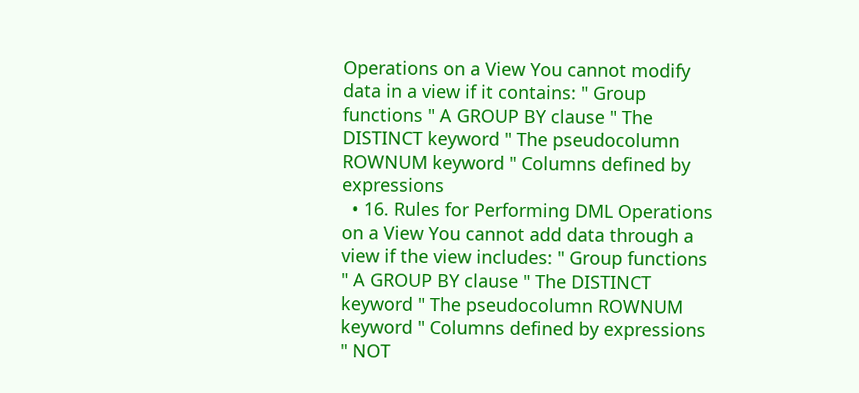Operations on a View You cannot modify data in a view if it contains: " Group functions " A GROUP BY clause " The DISTINCT keyword " The pseudocolumn ROWNUM keyword " Columns defined by expressions
  • 16. Rules for Performing DML Operations on a View You cannot add data through a view if the view includes: " Group functions " A GROUP BY clause " The DISTINCT keyword " The pseudocolumn ROWNUM keyword " Columns defined by expressions " NOT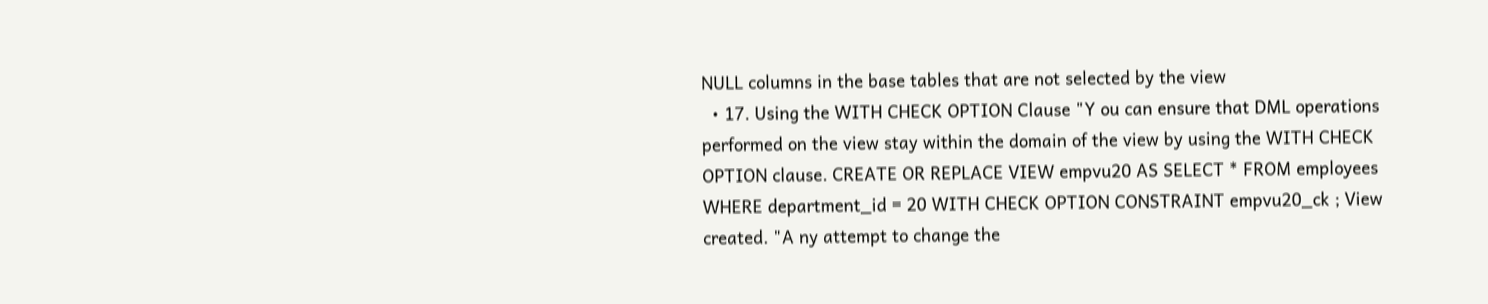NULL columns in the base tables that are not selected by the view
  • 17. Using the WITH CHECK OPTION Clause "Y ou can ensure that DML operations performed on the view stay within the domain of the view by using the WITH CHECK OPTION clause. CREATE OR REPLACE VIEW empvu20 AS SELECT * FROM employees WHERE department_id = 20 WITH CHECK OPTION CONSTRAINT empvu20_ck ; View created. "A ny attempt to change the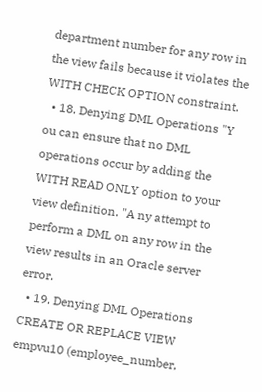department number for any row in the view fails because it violates the WITH CHECK OPTION constraint.
  • 18. Denying DML Operations "Y ou can ensure that no DML operations occur by adding the WITH READ ONLY option to your view definition. "A ny attempt to perform a DML on any row in the view results in an Oracle server error.
  • 19. Denying DML Operations CREATE OR REPLACE VIEW empvu10 (employee_number,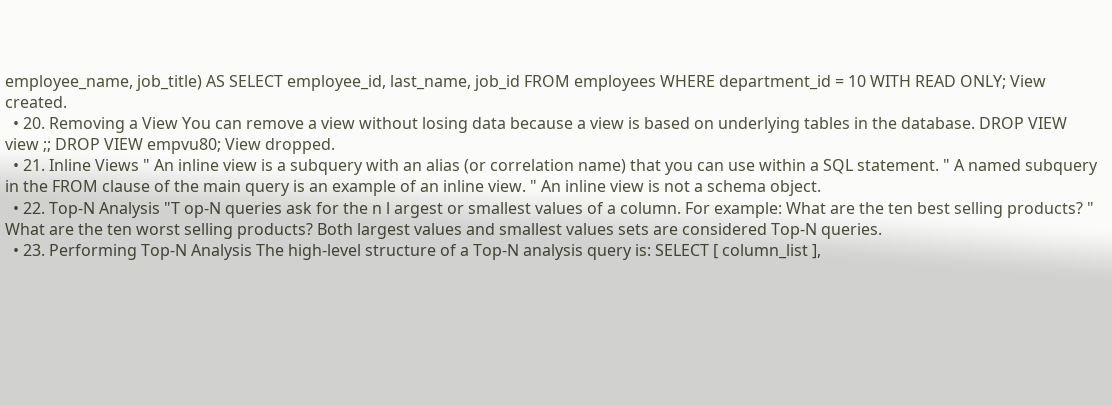employee_name, job_title) AS SELECT employee_id, last_name, job_id FROM employees WHERE department_id = 10 WITH READ ONLY; View created.
  • 20. Removing a View You can remove a view without losing data because a view is based on underlying tables in the database. DROP VIEW view ;; DROP VIEW empvu80; View dropped.
  • 21. Inline Views " An inline view is a subquery with an alias (or correlation name) that you can use within a SQL statement. " A named subquery in the FROM clause of the main query is an example of an inline view. " An inline view is not a schema object.
  • 22. Top-N Analysis "T op-N queries ask for the n l argest or smallest values of a column. For example: What are the ten best selling products? " What are the ten worst selling products? Both largest values and smallest values sets are considered Top-N queries.
  • 23. Performing Top-N Analysis The high-level structure of a Top-N analysis query is: SELECT [ column_list ],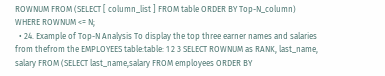ROWNUM FROM (SELECT [ column_list ] FROM table ORDER BY Top-N_column) WHERE ROWNUM <= N;
  • 24. Example of Top-N Analysis To display the top three earner names and salaries from thefrom the EMPLOYEES table:table: 1 2 3 SELECT ROWNUM as RANK, last_name, salary FROM (SELECT last_name,salary FROM employees ORDER BY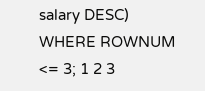salary DESC) WHERE ROWNUM <= 3; 1 2 3